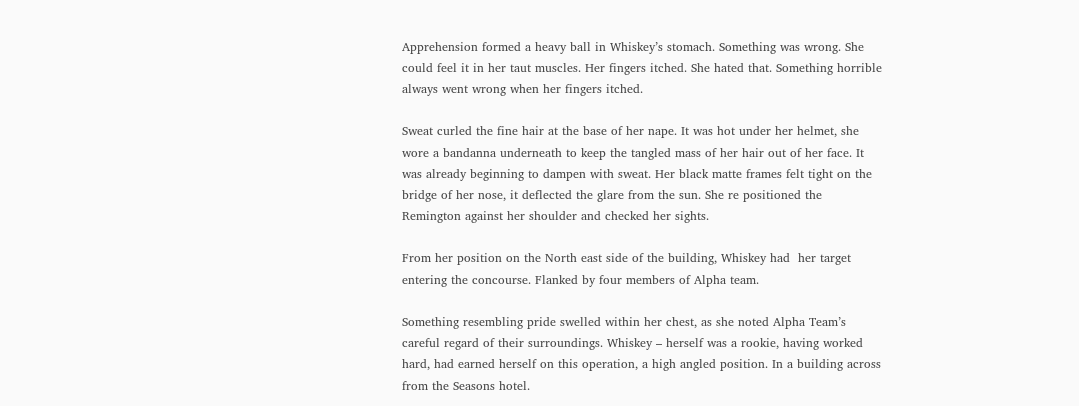Apprehension formed a heavy ball in Whiskey’s stomach. Something was wrong. She could feel it in her taut muscles. Her fingers itched. She hated that. Something horrible always went wrong when her fingers itched.

Sweat curled the fine hair at the base of her nape. It was hot under her helmet, she wore a bandanna underneath to keep the tangled mass of her hair out of her face. It was already beginning to dampen with sweat. Her black matte frames felt tight on the bridge of her nose, it deflected the glare from the sun. She re positioned the Remington against her shoulder and checked her sights.

From her position on the North east side of the building, Whiskey had  her target entering the concourse. Flanked by four members of Alpha team.

Something resembling pride swelled within her chest, as she noted Alpha Team’s careful regard of their surroundings. Whiskey – herself was a rookie, having worked hard, had earned herself on this operation, a high angled position. In a building across from the Seasons hotel.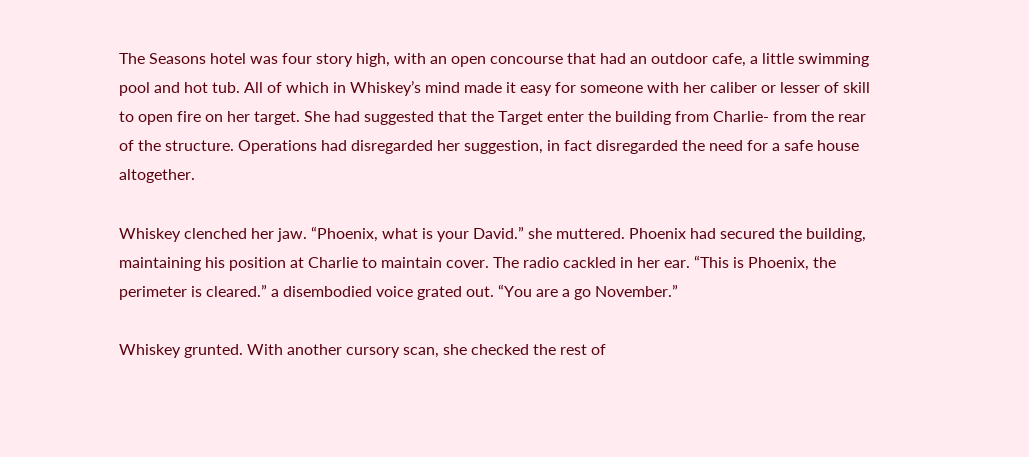The Seasons hotel was four story high, with an open concourse that had an outdoor cafe, a little swimming pool and hot tub. All of which in Whiskey’s mind made it easy for someone with her caliber or lesser of skill to open fire on her target. She had suggested that the Target enter the building from Charlie- from the rear of the structure. Operations had disregarded her suggestion, in fact disregarded the need for a safe house altogether.

Whiskey clenched her jaw. “Phoenix, what is your David.” she muttered. Phoenix had secured the building, maintaining his position at Charlie to maintain cover. The radio cackled in her ear. “This is Phoenix, the perimeter is cleared.” a disembodied voice grated out. “You are a go November.”

Whiskey grunted. With another cursory scan, she checked the rest of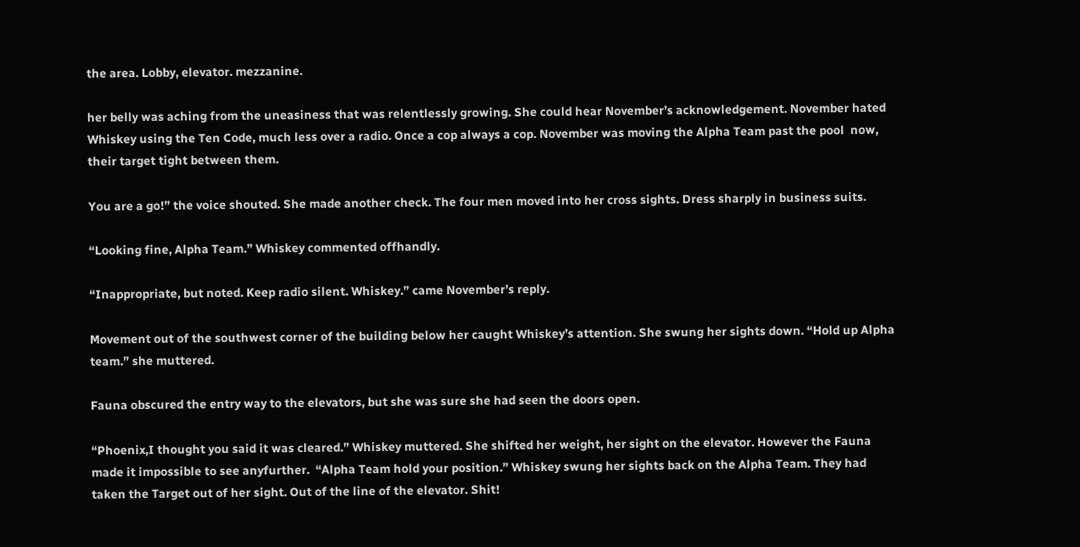the area. Lobby, elevator. mezzanine.

her belly was aching from the uneasiness that was relentlessly growing. She could hear November’s acknowledgement. November hated Whiskey using the Ten Code, much less over a radio. Once a cop always a cop. November was moving the Alpha Team past the pool  now, their target tight between them.

You are a go!” the voice shouted. She made another check. The four men moved into her cross sights. Dress sharply in business suits.

“Looking fine, Alpha Team.” Whiskey commented offhandly.

“Inappropriate, but noted. Keep radio silent. Whiskey.” came November’s reply.

Movement out of the southwest corner of the building below her caught Whiskey’s attention. She swung her sights down. “Hold up Alpha team.” she muttered.

Fauna obscured the entry way to the elevators, but she was sure she had seen the doors open.

“Phoenix,I thought you said it was cleared.” Whiskey muttered. She shifted her weight, her sight on the elevator. However the Fauna made it impossible to see anyfurther.  “Alpha Team hold your position.” Whiskey swung her sights back on the Alpha Team. They had taken the Target out of her sight. Out of the line of the elevator. Shit!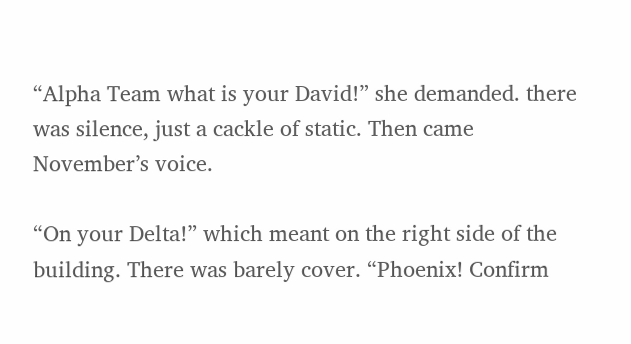“Alpha Team what is your David!” she demanded. there was silence, just a cackle of static. Then came November’s voice.

“On your Delta!” which meant on the right side of the building. There was barely cover. “Phoenix! Confirm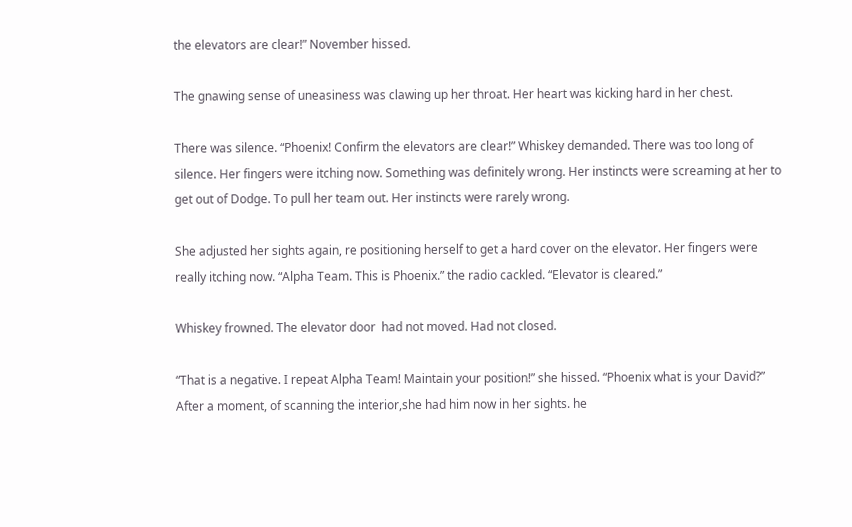the elevators are clear!” November hissed.

The gnawing sense of uneasiness was clawing up her throat. Her heart was kicking hard in her chest.

There was silence. “Phoenix! Confirm the elevators are clear!” Whiskey demanded. There was too long of silence. Her fingers were itching now. Something was definitely wrong. Her instincts were screaming at her to get out of Dodge. To pull her team out. Her instincts were rarely wrong.

She adjusted her sights again, re positioning herself to get a hard cover on the elevator. Her fingers were really itching now. “Alpha Team. This is Phoenix.” the radio cackled. “Elevator is cleared.”

Whiskey frowned. The elevator door  had not moved. Had not closed.

“That is a negative. I repeat Alpha Team! Maintain your position!” she hissed. “Phoenix what is your David?” After a moment, of scanning the interior,she had him now in her sights. he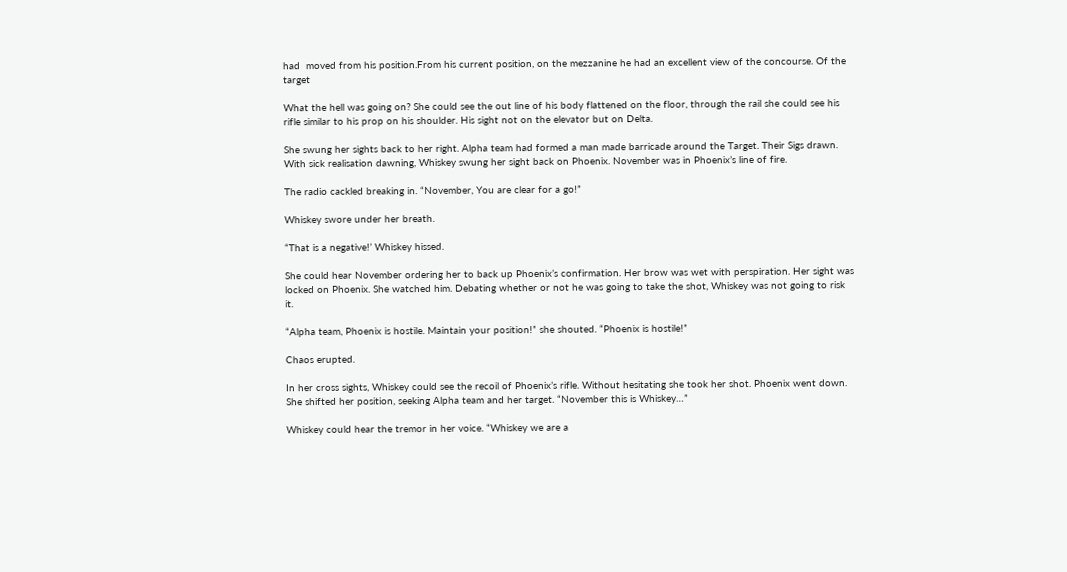had  moved from his position.From his current position, on the mezzanine he had an excellent view of the concourse. Of the target

What the hell was going on? She could see the out line of his body flattened on the floor, through the rail she could see his rifle similar to his prop on his shoulder. His sight not on the elevator but on Delta.

She swung her sights back to her right. Alpha team had formed a man made barricade around the Target. Their Sigs drawn. With sick realisation dawning, Whiskey swung her sight back on Phoenix. November was in Phoenix’s line of fire.

The radio cackled breaking in. “November, You are clear for a go!”

Whiskey swore under her breath.

“That is a negative!’ Whiskey hissed.

She could hear November ordering her to back up Phoenix’s confirmation. Her brow was wet with perspiration. Her sight was locked on Phoenix. She watched him. Debating whether or not he was going to take the shot, Whiskey was not going to risk it.

“Alpha team, Phoenix is hostile. Maintain your position!” she shouted. “Phoenix is hostile!”

Chaos erupted.

In her cross sights, Whiskey could see the recoil of Phoenix’s rifle. Without hesitating she took her shot. Phoenix went down. She shifted her position, seeking Alpha team and her target. “November this is Whiskey…”

Whiskey could hear the tremor in her voice. “Whiskey we are a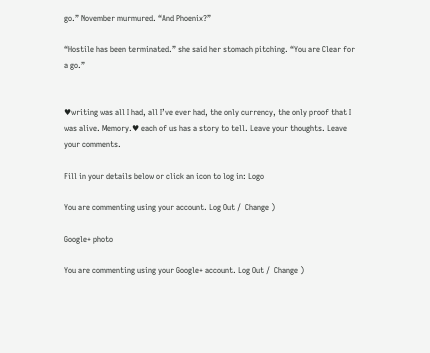go.” November murmured. “And Phoenix?”

“Hostile has been terminated.” she said her stomach pitching. “You are Clear for a go.”


♥writing was all I had, all I’ve ever had, the only currency, the only proof that I was alive. Memory.♥ each of us has a story to tell. Leave your thoughts. Leave your comments.

Fill in your details below or click an icon to log in: Logo

You are commenting using your account. Log Out /  Change )

Google+ photo

You are commenting using your Google+ account. Log Out /  Change )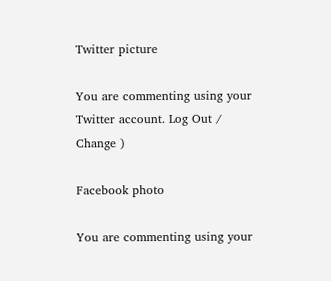Twitter picture

You are commenting using your Twitter account. Log Out /  Change )

Facebook photo

You are commenting using your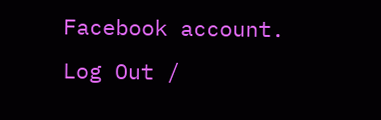Facebook account. Log Out /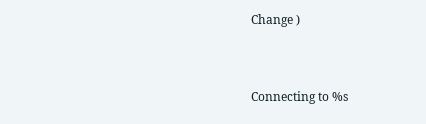Change )


Connecting to %s